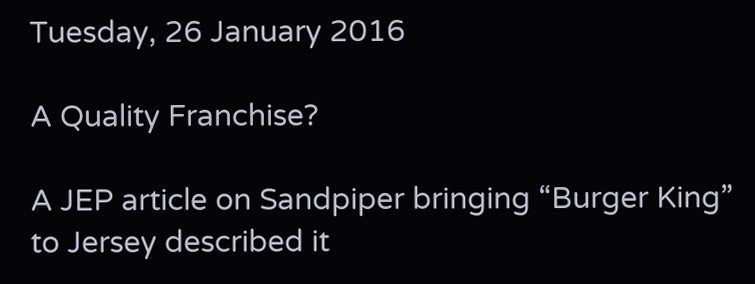Tuesday, 26 January 2016

A Quality Franchise?

A JEP article on Sandpiper bringing “Burger King” to Jersey described it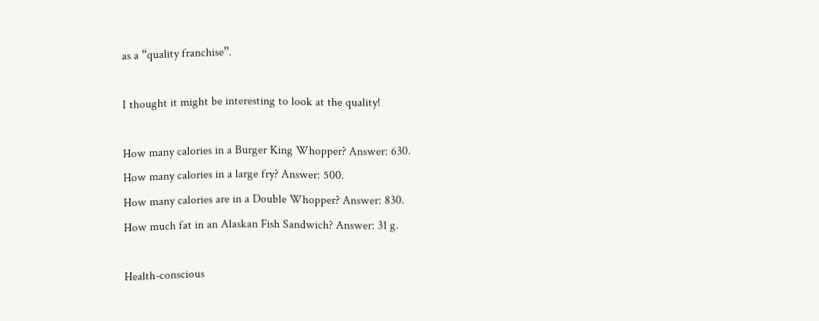as a “quality franchise”.

I thought it might be interesting to look at the quality!

How many calories in a Burger King Whopper? Answer: 630.
How many calories in a large fry? Answer: 500.
How many calories are in a Double Whopper? Answer: 830.
How much fat in an Alaskan Fish Sandwich? Answer: 31 g.

Health-conscious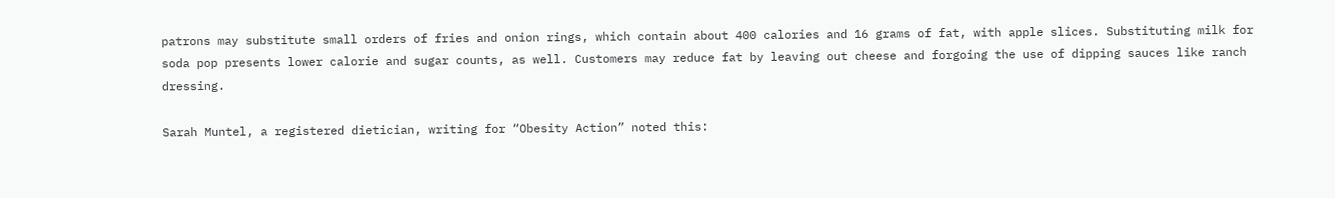patrons may substitute small orders of fries and onion rings, which contain about 400 calories and 16 grams of fat, with apple slices. Substituting milk for soda pop presents lower calorie and sugar counts, as well. Customers may reduce fat by leaving out cheese and forgoing the use of dipping sauces like ranch dressing.

Sarah Muntel, a registered dietician, writing for “Obesity Action” noted this: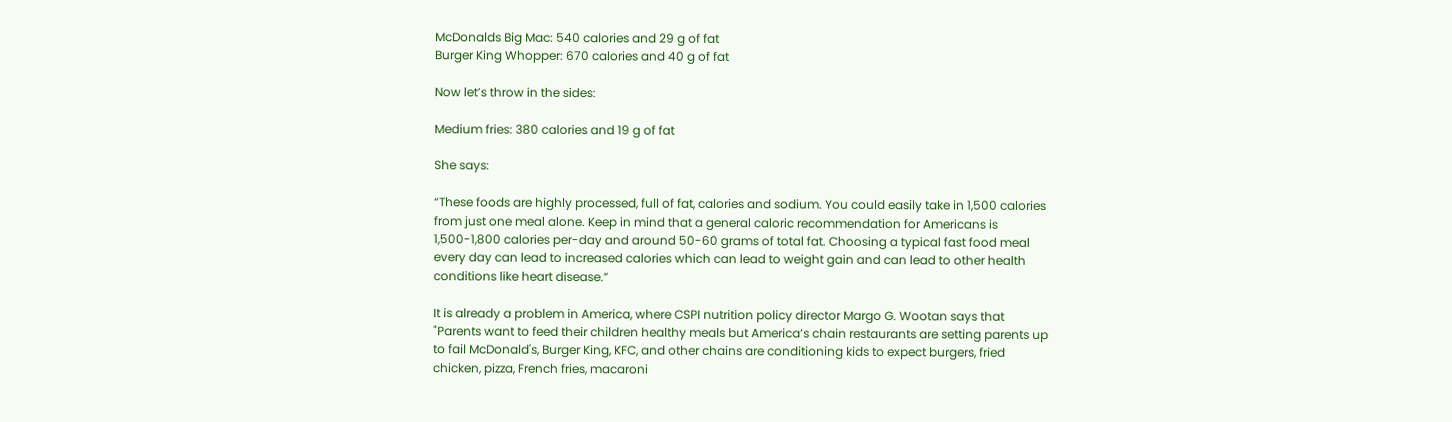McDonalds Big Mac: 540 calories and 29 g of fat
Burger King Whopper: 670 calories and 40 g of fat

Now let’s throw in the sides:

Medium fries: 380 calories and 19 g of fat

She says:

“These foods are highly processed, full of fat, calories and sodium. You could easily take in 1,500 calories from just one meal alone. Keep in mind that a general caloric recommendation for Americans is 1,500-1,800 calories per-day and around 50-60 grams of total fat. Choosing a typical fast food meal every day can lead to increased calories which can lead to weight gain and can lead to other health conditions like heart disease.”

It is already a problem in America, where CSPI nutrition policy director Margo G. Wootan says that "Parents want to feed their children healthy meals but America’s chain restaurants are setting parents up to fail McDonald's, Burger King, KFC, and other chains are conditioning kids to expect burgers, fried chicken, pizza, French fries, macaroni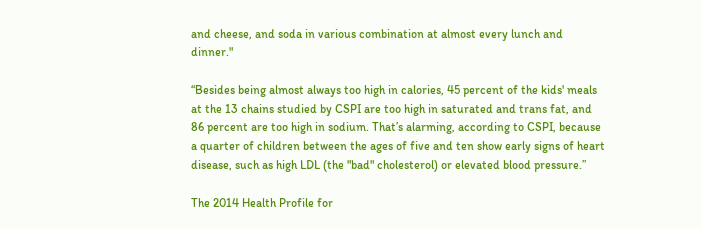and cheese, and soda in various combination at almost every lunch and dinner."

“Besides being almost always too high in calories, 45 percent of the kids' meals at the 13 chains studied by CSPI are too high in saturated and trans fat, and 86 percent are too high in sodium. That’s alarming, according to CSPI, because a quarter of children between the ages of five and ten show early signs of heart disease, such as high LDL (the "bad" cholesterol) or elevated blood pressure.”

The 2014 Health Profile for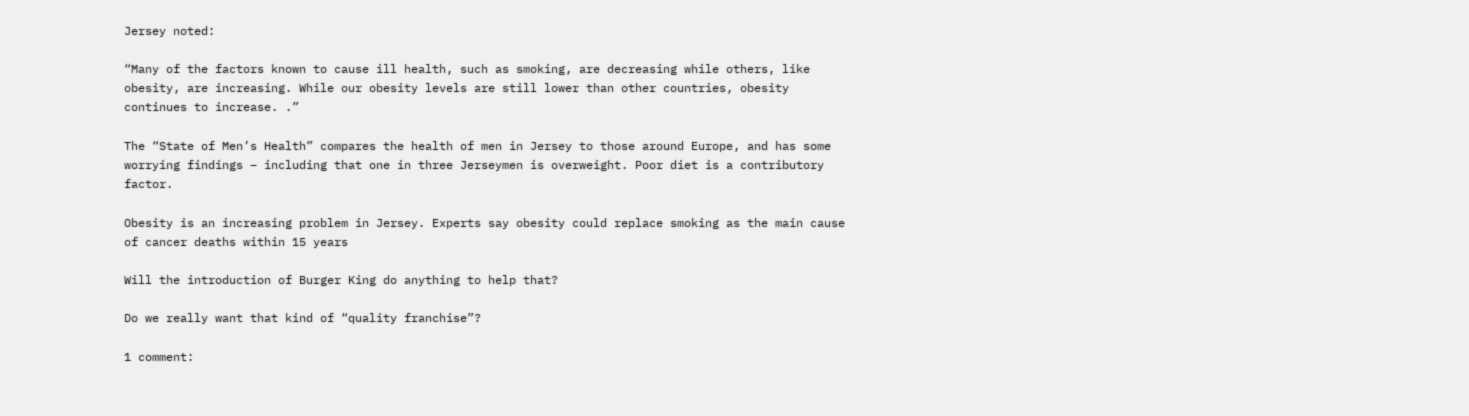Jersey noted:

“Many of the factors known to cause ill health, such as smoking, are decreasing while others, like obesity, are increasing. While our obesity levels are still lower than other countries, obesity continues to increase. .”

The “State of Men’s Health” compares the health of men in Jersey to those around Europe, and has some worrying findings – including that one in three Jerseymen is overweight. Poor diet is a contributory factor.

Obesity is an increasing problem in Jersey. Experts say obesity could replace smoking as the main cause of cancer deaths within 15 years

Will the introduction of Burger King do anything to help that?

Do we really want that kind of “quality franchise”?

1 comment: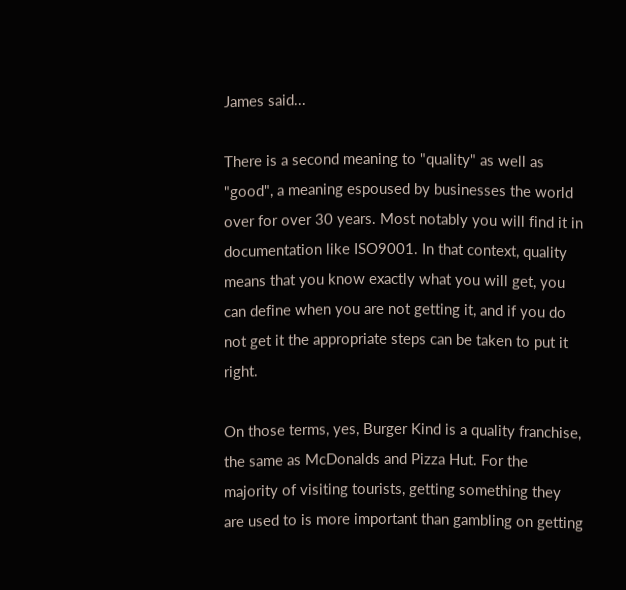James said...

There is a second meaning to "quality" as well as "good", a meaning espoused by businesses the world over for over 30 years. Most notably you will find it in documentation like ISO9001. In that context, quality means that you know exactly what you will get, you can define when you are not getting it, and if you do not get it the appropriate steps can be taken to put it right.

On those terms, yes, Burger Kind is a quality franchise, the same as McDonalds and Pizza Hut. For the majority of visiting tourists, getting something they are used to is more important than gambling on getting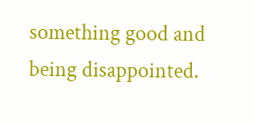something good and being disappointed.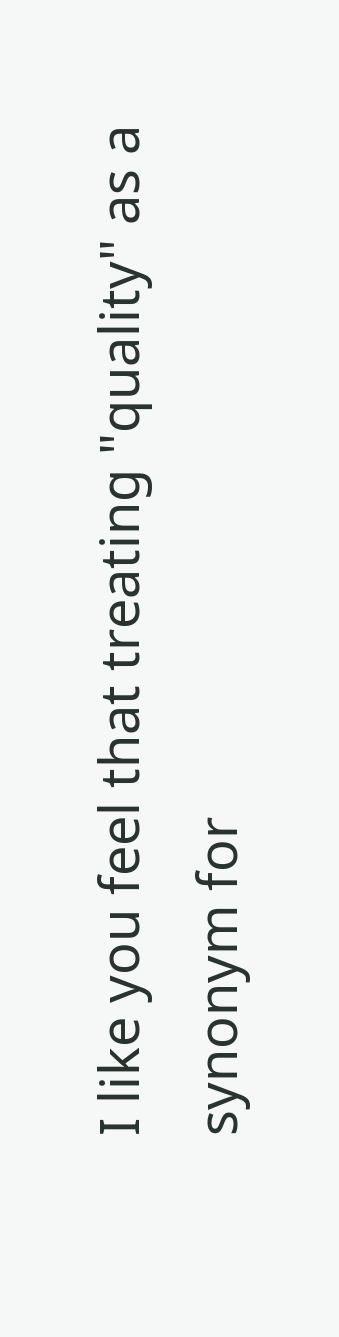I like you feel that treating "quality" as a synonym for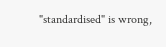"standardised" is wrong,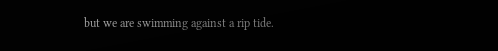but we are swimming against a rip tide.